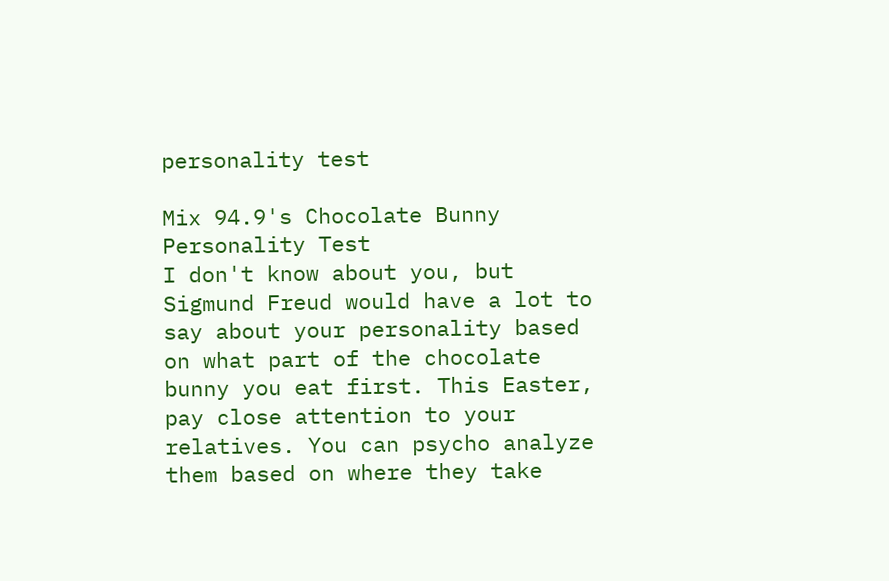personality test

Mix 94.9's Chocolate Bunny Personality Test
I don't know about you, but Sigmund Freud would have a lot to say about your personality based on what part of the chocolate bunny you eat first. This Easter, pay close attention to your relatives. You can psycho analyze them based on where they take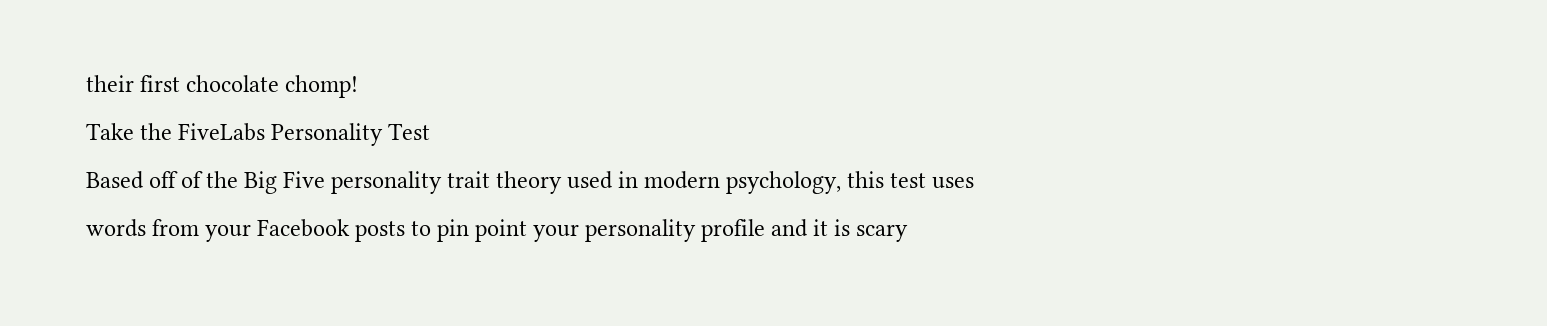their first chocolate chomp!
Take the FiveLabs Personality Test
Based off of the Big Five personality trait theory used in modern psychology, this test uses words from your Facebook posts to pin point your personality profile and it is scary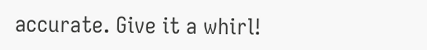accurate. Give it a whirl!